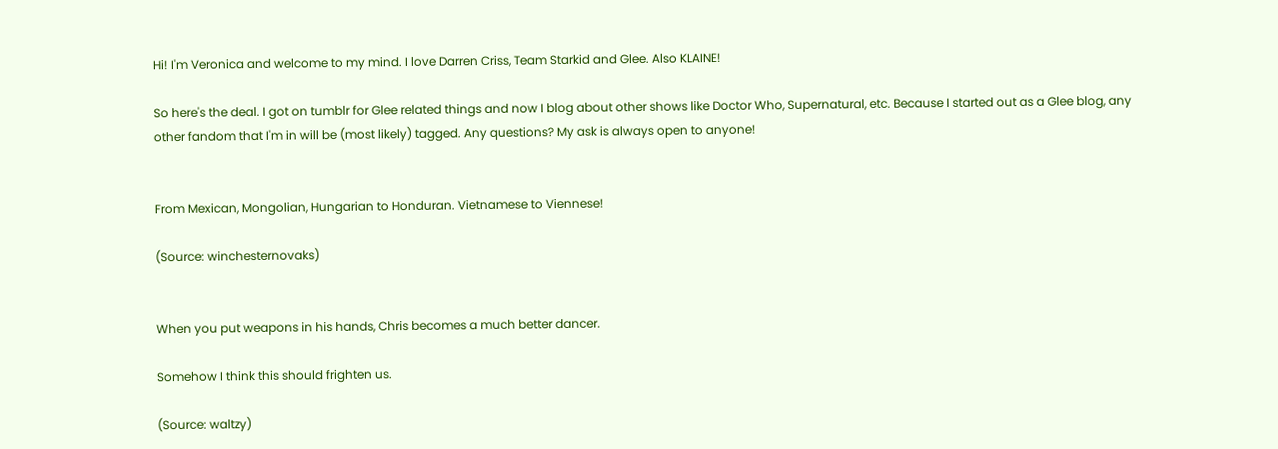Hi! I'm Veronica and welcome to my mind. I love Darren Criss, Team Starkid and Glee. Also KLAINE!

So here's the deal. I got on tumblr for Glee related things and now I blog about other shows like Doctor Who, Supernatural, etc. Because I started out as a Glee blog, any other fandom that I'm in will be (most likely) tagged. Any questions? My ask is always open to anyone!


From Mexican, Mongolian, Hungarian to Honduran. Vietnamese to Viennese!

(Source: winchesternovaks)


When you put weapons in his hands, Chris becomes a much better dancer.

Somehow I think this should frighten us.

(Source: waltzy)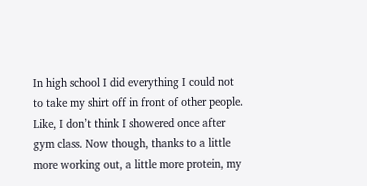In high school I did everything I could not to take my shirt off in front of other people. Like, I don’t think I showered once after gym class. Now though, thanks to a little more working out, a little more protein, my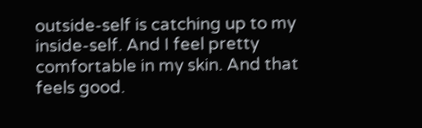outside-self is catching up to my inside-self. And I feel pretty comfortable in my skin. And that feels good.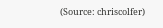(Source: chriscolfer)